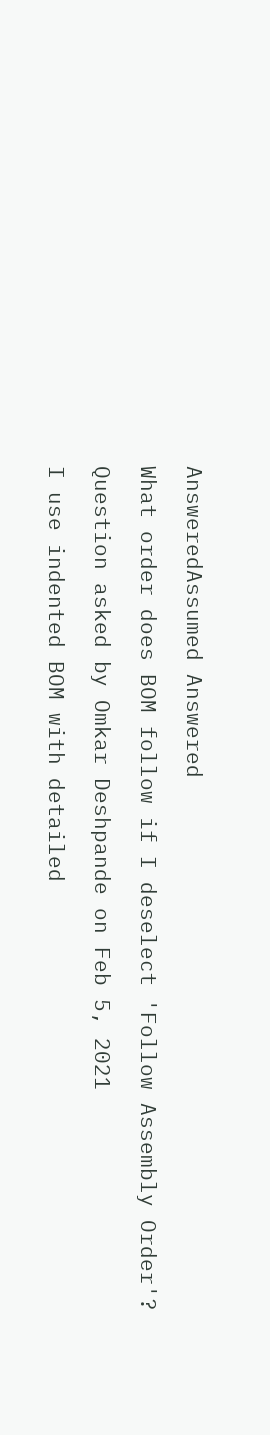AnsweredAssumed Answered

What order does BOM follow if I deselect 'Follow Assembly Order'?

Question asked by Omkar Deshpande on Feb 5, 2021

I use indented BOM with detailed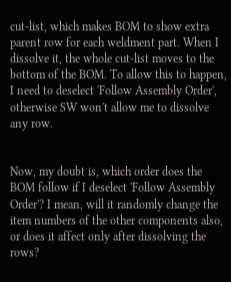cut-list, which makes BOM to show extra parent row for each weldment part. When I dissolve it, the whole cut-list moves to the bottom of the BOM. To allow this to happen, I need to deselect 'Follow Assembly Order', otherwise SW won't allow me to dissolve any row.


Now, my doubt is, which order does the BOM follow if I deselect 'Follow Assembly Order'? I mean, will it randomly change the item numbers of the other components also, or does it affect only after dissolving the rows?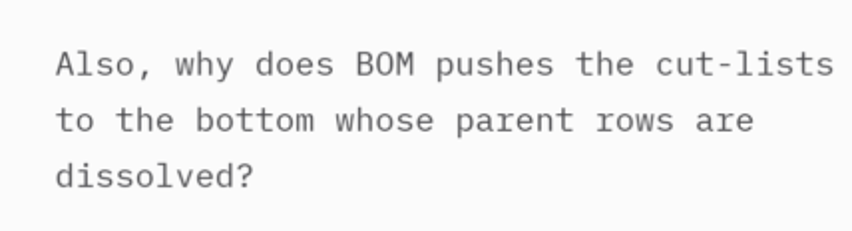Also, why does BOM pushes the cut-lists to the bottom whose parent rows are dissolved?